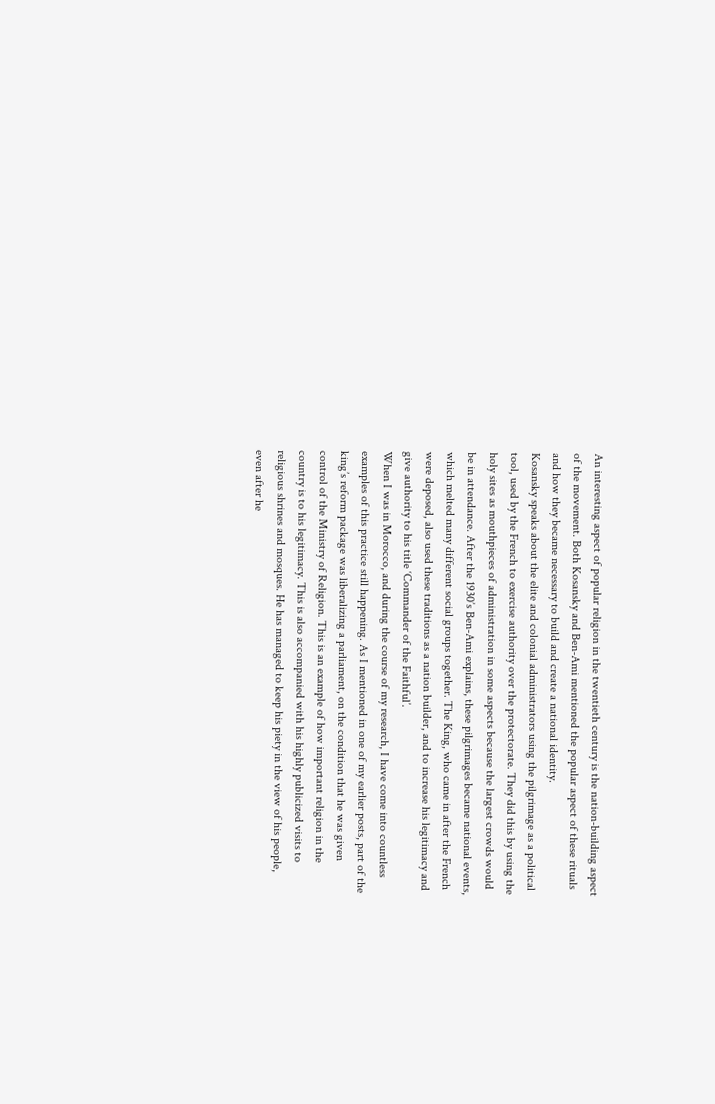An interesting aspect of popular religion in the twentieth century is the nation-building aspect of the movement. Both Kosansky and Ben-Ami mentioned the popular aspect of these rituals and how they became necessary to build and create a national identity.
Kosansky speaks about the elite and colonial administrators using the pilgrimage as a political tool, used by the French to exercise authority over the protectorate. They did this by using the holy sites as mouthpieces of administration in some aspects because the largest crowds would be in attendance. After the 1930’s Ben-Ami explains, these pilgrimages became national events, which melted many different social groups together. The King, who came in after the French were deposed, also used these traditions as a nation builder, and to increase his legitimacy and give authority to his title ‘Commander of the Faithful’.
When I was in Morocco, and during the course of my research, I have come into countless examples of this practice still happening. As I mentioned in one of my earlier posts, part of the king’s reform package was liberalizing a parliament, on the condition that he was given control of the Ministry of Religion. This is an example of how important religion in the country is to his legitimacy. This is also accompanied with his highly publicized visits to religious shrines and mosques. He has managed to keep his piety in the view of his people, even after he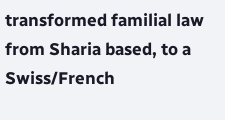transformed familial law from Sharia based, to a Swiss/French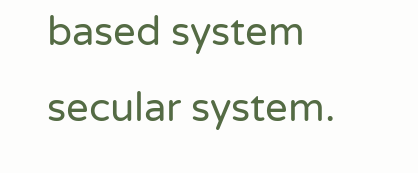based system secular system.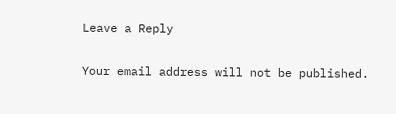Leave a Reply

Your email address will not be published.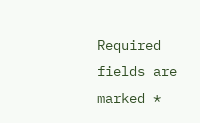Required fields are marked *